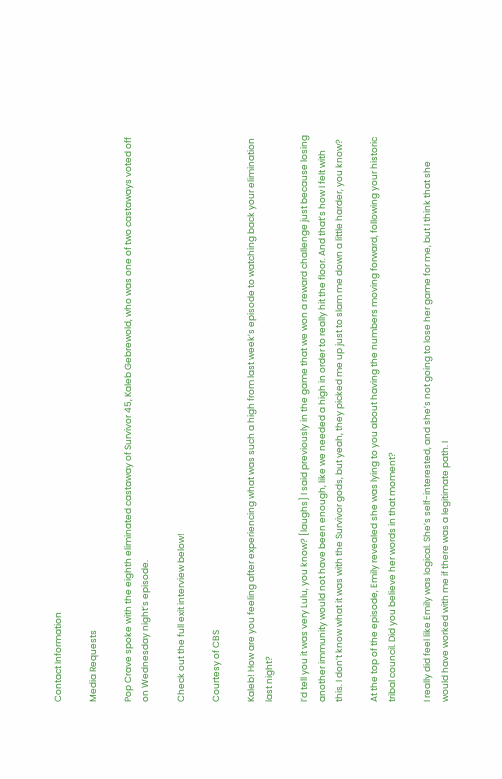Contact Information

Media Requests

Pop Crave spoke with the eighth eliminated castaway of Survivor 45, Kaleb Gebrewold, who was one of two castaways voted off on Wednesday night’s episode.

Check out the full exit interview below!

Courtesy of CBS

Kaleb! How are you feeling after experiencing what was such a high from last week’s episode to watching back your elimination last night?

I’d tell you it was very Lulu, you know? [laughs] I said previously in the game that we won a reward challenge just because losing another immunity would not have been enough, like we needed a high in order to really hit the floor. And that’s how I felt with this. I don’t know what it was with the Survivor gods, but yeah, they picked me up just to slam me down a little harder, you know?

At the top of the episode, Emily revealed she was lying to you about having the numbers moving forward, following your historic tribal council. Did you believe her words in that moment?

I really did feel like Emily was logical. She’s self-interested, and she’s not going to lose her game for me, but I think that she would have worked with me if there was a legitimate path. I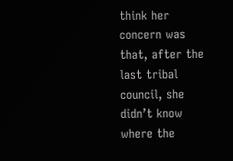think her concern was that, after the last tribal council, she didn’t know where the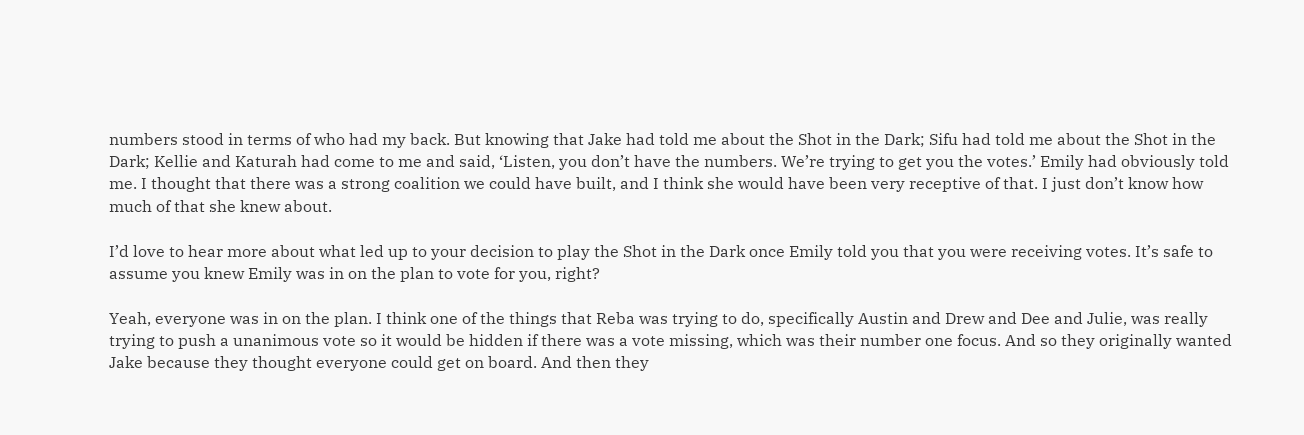numbers stood in terms of who had my back. But knowing that Jake had told me about the Shot in the Dark; Sifu had told me about the Shot in the Dark; Kellie and Katurah had come to me and said, ‘Listen, you don’t have the numbers. We’re trying to get you the votes.’ Emily had obviously told me. I thought that there was a strong coalition we could have built, and I think she would have been very receptive of that. I just don’t know how much of that she knew about.

I’d love to hear more about what led up to your decision to play the Shot in the Dark once Emily told you that you were receiving votes. It’s safe to assume you knew Emily was in on the plan to vote for you, right?

Yeah, everyone was in on the plan. I think one of the things that Reba was trying to do, specifically Austin and Drew and Dee and Julie, was really trying to push a unanimous vote so it would be hidden if there was a vote missing, which was their number one focus. And so they originally wanted Jake because they thought everyone could get on board. And then they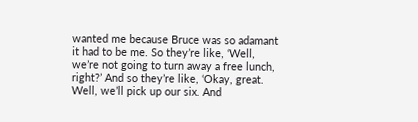wanted me because Bruce was so adamant it had to be me. So they’re like, ‘Well, we’re not going to turn away a free lunch, right?’ And so they’re like, ‘Okay, great. Well, we’ll pick up our six. And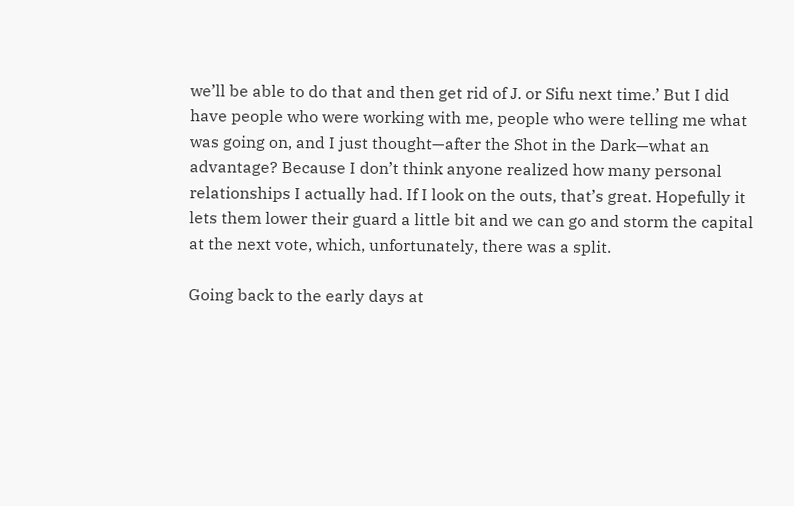we’ll be able to do that and then get rid of J. or Sifu next time.’ But I did have people who were working with me, people who were telling me what was going on, and I just thought—after the Shot in the Dark—what an advantage? Because I don’t think anyone realized how many personal relationships I actually had. If I look on the outs, that’s great. Hopefully it lets them lower their guard a little bit and we can go and storm the capital at the next vote, which, unfortunately, there was a split.

Going back to the early days at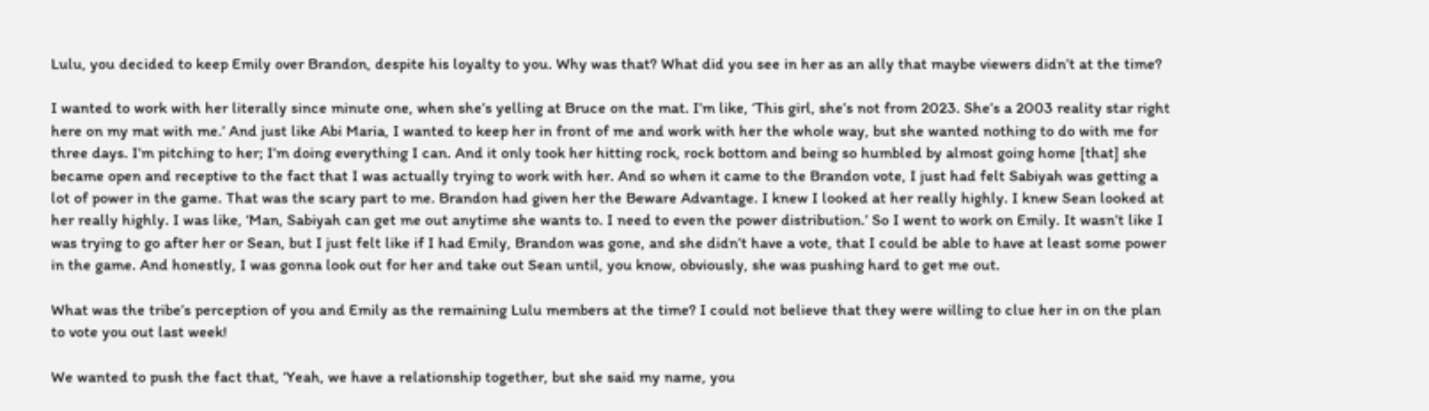Lulu, you decided to keep Emily over Brandon, despite his loyalty to you. Why was that? What did you see in her as an ally that maybe viewers didn’t at the time?

I wanted to work with her literally since minute one, when she’s yelling at Bruce on the mat. I’m like, ‘This girl, she’s not from 2023. She’s a 2003 reality star right here on my mat with me.’ And just like Abi Maria, I wanted to keep her in front of me and work with her the whole way, but she wanted nothing to do with me for three days. I’m pitching to her; I’m doing everything I can. And it only took her hitting rock, rock bottom and being so humbled by almost going home [that] she became open and receptive to the fact that I was actually trying to work with her. And so when it came to the Brandon vote, I just had felt Sabiyah was getting a lot of power in the game. That was the scary part to me. Brandon had given her the Beware Advantage. I knew I looked at her really highly. I knew Sean looked at her really highly. I was like, ‘Man, Sabiyah can get me out anytime she wants to. I need to even the power distribution.’ So I went to work on Emily. It wasn’t like I was trying to go after her or Sean, but I just felt like if I had Emily, Brandon was gone, and she didn’t have a vote, that I could be able to have at least some power in the game. And honestly, I was gonna look out for her and take out Sean until, you know, obviously, she was pushing hard to get me out.

What was the tribe’s perception of you and Emily as the remaining Lulu members at the time? I could not believe that they were willing to clue her in on the plan to vote you out last week!

We wanted to push the fact that, ‘Yeah, we have a relationship together, but she said my name, you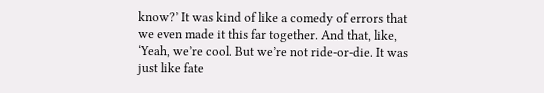know?’ It was kind of like a comedy of errors that we even made it this far together. And that, like, ‘Yeah, we’re cool. But we’re not ride-or-die. It was just like fate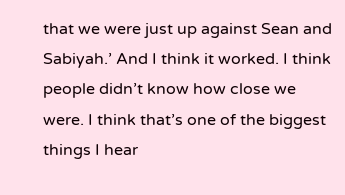that we were just up against Sean and Sabiyah.’ And I think it worked. I think people didn’t know how close we were. I think that’s one of the biggest things I hear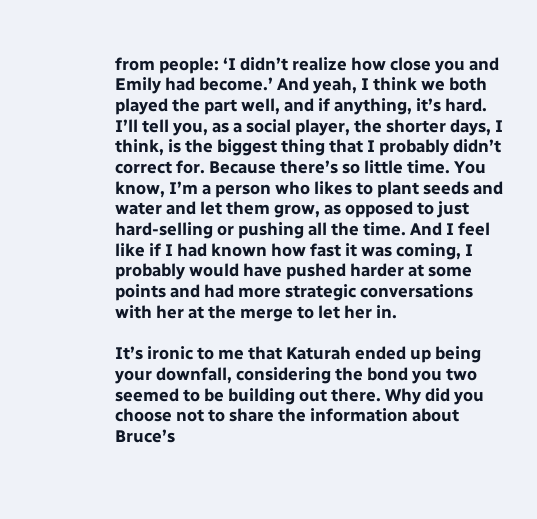from people: ‘I didn’t realize how close you and Emily had become.’ And yeah, I think we both played the part well, and if anything, it’s hard. I’ll tell you, as a social player, the shorter days, I think, is the biggest thing that I probably didn’t correct for. Because there’s so little time. You know, I’m a person who likes to plant seeds and water and let them grow, as opposed to just hard-selling or pushing all the time. And I feel like if I had known how fast it was coming, I probably would have pushed harder at some points and had more strategic conversations with her at the merge to let her in.

It’s ironic to me that Katurah ended up being your downfall, considering the bond you two seemed to be building out there. Why did you choose not to share the information about Bruce’s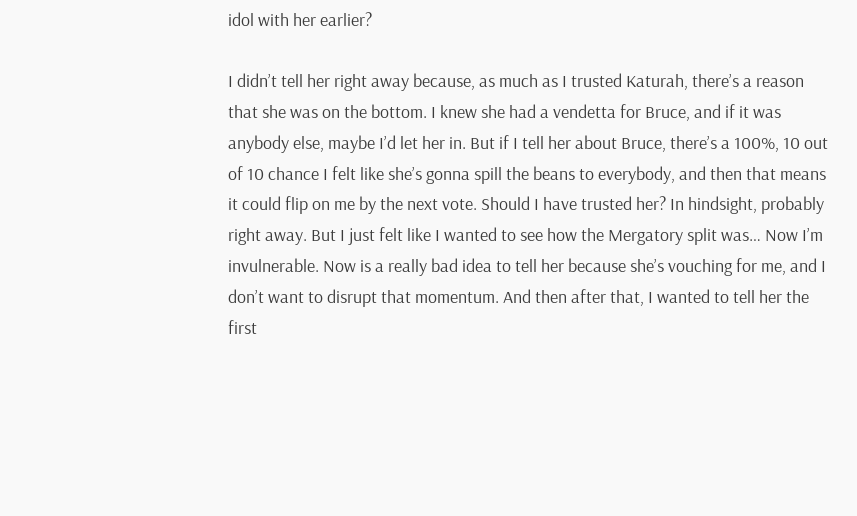idol with her earlier?

I didn’t tell her right away because, as much as I trusted Katurah, there’s a reason that she was on the bottom. I knew she had a vendetta for Bruce, and if it was anybody else, maybe I’d let her in. But if I tell her about Bruce, there’s a 100%, 10 out of 10 chance I felt like she’s gonna spill the beans to everybody, and then that means it could flip on me by the next vote. Should I have trusted her? In hindsight, probably right away. But I just felt like I wanted to see how the Mergatory split was… Now I’m invulnerable. Now is a really bad idea to tell her because she’s vouching for me, and I don’t want to disrupt that momentum. And then after that, I wanted to tell her the first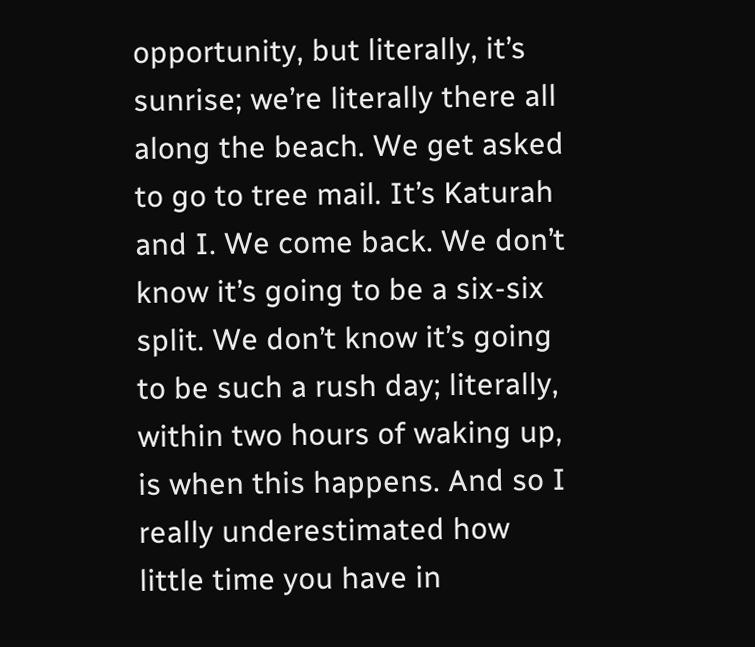opportunity, but literally, it’s sunrise; we’re literally there all along the beach. We get asked to go to tree mail. It’s Katurah and I. We come back. We don’t know it’s going to be a six-six split. We don’t know it’s going to be such a rush day; literally, within two hours of waking up, is when this happens. And so I really underestimated how little time you have in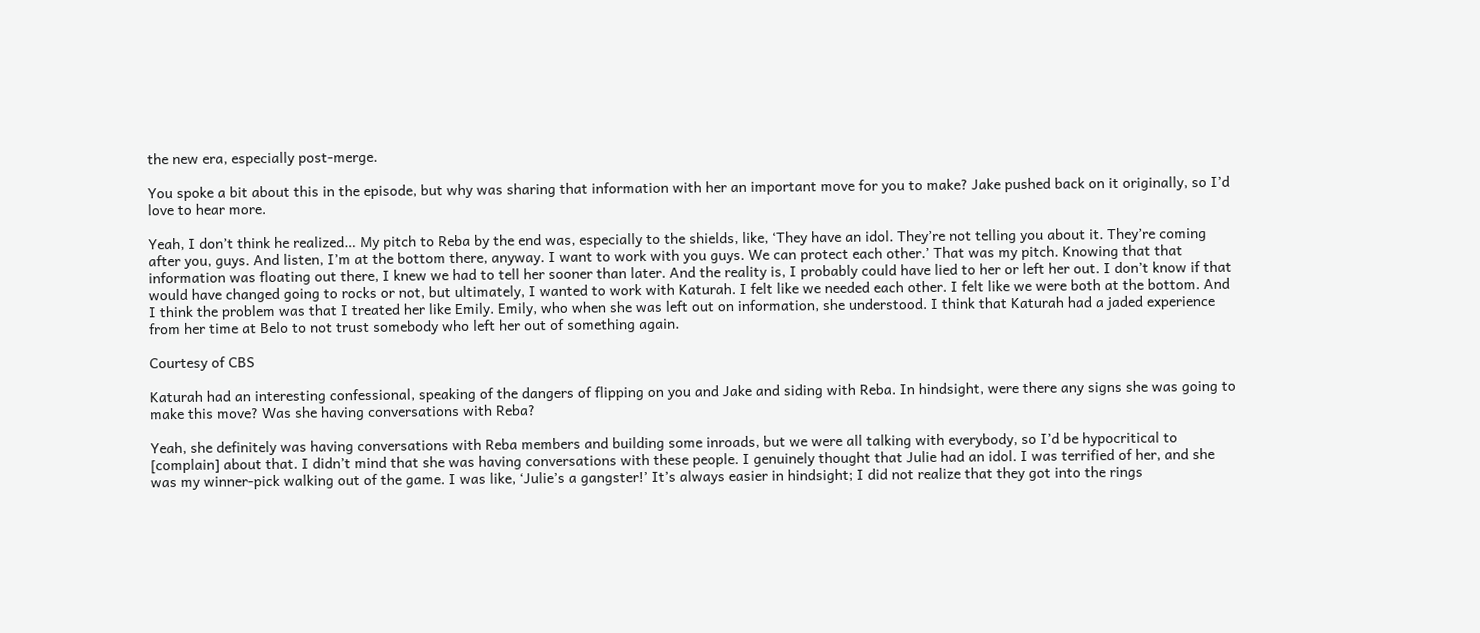the new era, especially post-merge.

You spoke a bit about this in the episode, but why was sharing that information with her an important move for you to make? Jake pushed back on it originally, so I’d love to hear more.

Yeah, I don’t think he realized… My pitch to Reba by the end was, especially to the shields, like, ‘They have an idol. They’re not telling you about it. They’re coming after you, guys. And listen, I’m at the bottom there, anyway. I want to work with you guys. We can protect each other.’ That was my pitch. Knowing that that information was floating out there, I knew we had to tell her sooner than later. And the reality is, I probably could have lied to her or left her out. I don’t know if that would have changed going to rocks or not, but ultimately, I wanted to work with Katurah. I felt like we needed each other. I felt like we were both at the bottom. And I think the problem was that I treated her like Emily. Emily, who when she was left out on information, she understood. I think that Katurah had a jaded experience from her time at Belo to not trust somebody who left her out of something again.

Courtesy of CBS

Katurah had an interesting confessional, speaking of the dangers of flipping on you and Jake and siding with Reba. In hindsight, were there any signs she was going to make this move? Was she having conversations with Reba?

Yeah, she definitely was having conversations with Reba members and building some inroads, but we were all talking with everybody, so I’d be hypocritical to [complain] about that. I didn’t mind that she was having conversations with these people. I genuinely thought that Julie had an idol. I was terrified of her, and she was my winner-pick walking out of the game. I was like, ‘Julie’s a gangster!’ It’s always easier in hindsight; I did not realize that they got into the rings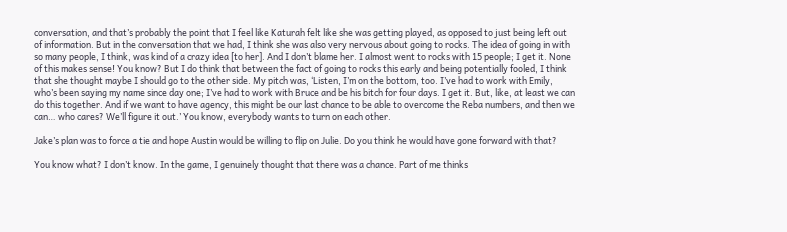conversation, and that’s probably the point that I feel like Katurah felt like she was getting played, as opposed to just being left out of information. But in the conversation that we had, I think she was also very nervous about going to rocks. The idea of going in with so many people, I think, was kind of a crazy idea [to her]. And I don’t blame her. I almost went to rocks with 15 people; I get it. None of this makes sense! You know? But I do think that between the fact of going to rocks this early and being potentially fooled, I think that she thought maybe I should go to the other side. My pitch was, ‘Listen, I’m on the bottom, too. I’ve had to work with Emily, who’s been saying my name since day one; I’ve had to work with Bruce and be his bitch for four days. I get it. But, like, at least we can do this together. And if we want to have agency, this might be our last chance to be able to overcome the Reba numbers, and then we can… who cares? We’ll figure it out.’ You know, everybody wants to turn on each other.

Jake’s plan was to force a tie and hope Austin would be willing to flip on Julie. Do you think he would have gone forward with that?

You know what? I don’t know. In the game, I genuinely thought that there was a chance. Part of me thinks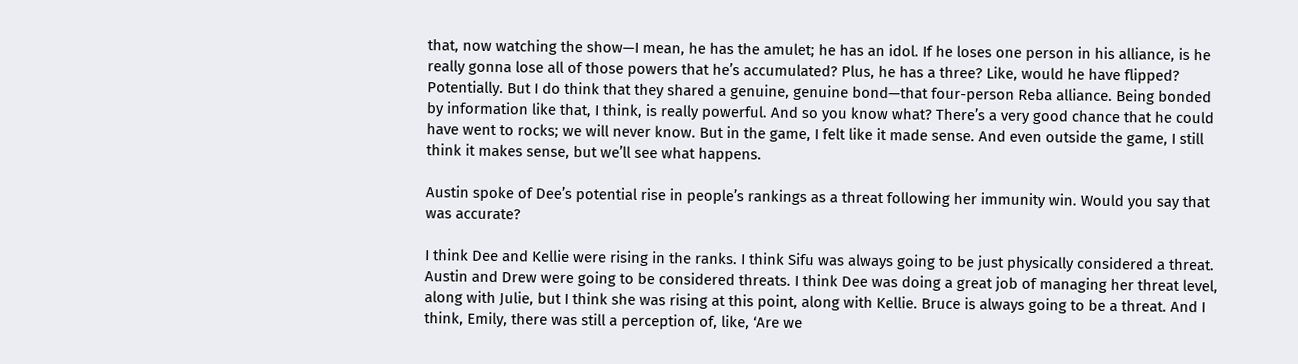that, now watching the show—I mean, he has the amulet; he has an idol. If he loses one person in his alliance, is he really gonna lose all of those powers that he’s accumulated? Plus, he has a three? Like, would he have flipped? Potentially. But I do think that they shared a genuine, genuine bond—that four-person Reba alliance. Being bonded by information like that, I think, is really powerful. And so you know what? There’s a very good chance that he could have went to rocks; we will never know. But in the game, I felt like it made sense. And even outside the game, I still think it makes sense, but we’ll see what happens.

Austin spoke of Dee’s potential rise in people’s rankings as a threat following her immunity win. Would you say that was accurate?

I think Dee and Kellie were rising in the ranks. I think Sifu was always going to be just physically considered a threat. Austin and Drew were going to be considered threats. I think Dee was doing a great job of managing her threat level, along with Julie, but I think she was rising at this point, along with Kellie. Bruce is always going to be a threat. And I think, Emily, there was still a perception of, like, ‘Are we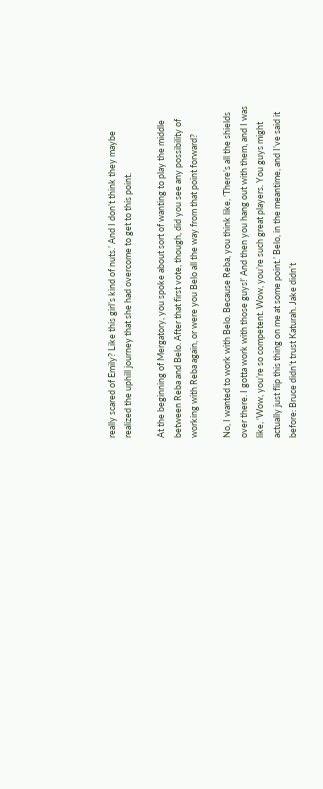really scared of Emily? Like this girl’s kind of nuts.’ And I don’t think they maybe realized the uphill journey that she had overcome to get to this point.

At the beginning of Mergatory, you spoke about sort of wanting to play the middle between Reba and Belo. After that first vote, though, did you see any possibility of working with Reba again, or were you Belo all the way from that point forward?

No, I wanted to work with Belo. Because Reba, you think like, ‘There’s all the shields over there. I gotta work with those guys!’ And then you hang out with them, and I was like, ‘Wow, you’re so competent. Wow, you’re such great players. You guys might actually just flip this thing on me at some point.’ Belo, in the meantime, and I’ve said it before: Bruce didn’t trust Katurah. Jake didn’t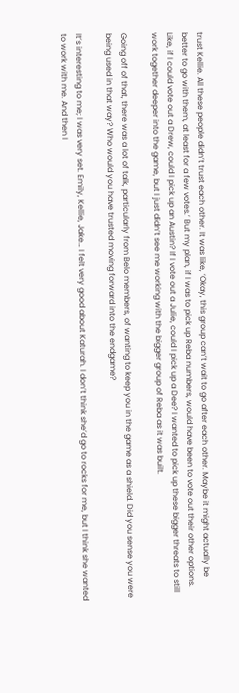trust Kellie. All these people didn’t trust each other. It was like, ‘Okay, this group can’t wait to go after each other. Maybe it might actually be better to go with them, at least for a few votes.’ But my plan, if I was to pick up Reba numbers, would have been to vote out their other options. Like, if I could vote out a Drew, could I pick up an Austin? If I vote out a Julie, could I pick up a Dee? I wanted to pick up these bigger threats to still work together deeper into the game, but I just didn’t see me working with the bigger group of Reba as it was built.

Going off of that, there was a lot of talk, particularly from Belo members, of wanting to keep you in the game as a shield. Did you sense you were being used in that way? Who would you have trusted moving forward into the endgame?

It’s interesting to me; I was very set. Emily, Kellie, Jake… I felt very good about Katurah. I don’t think she’d go to rocks for me, but I think she wanted to work with me. And then I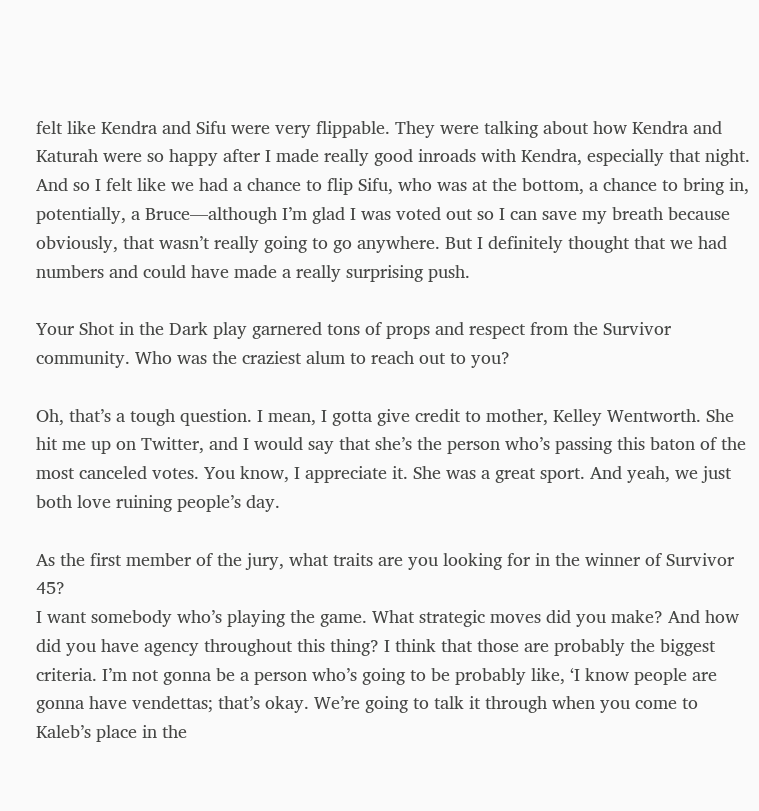felt like Kendra and Sifu were very flippable. They were talking about how Kendra and Katurah were so happy after I made really good inroads with Kendra, especially that night. And so I felt like we had a chance to flip Sifu, who was at the bottom, a chance to bring in, potentially, a Bruce—although I’m glad I was voted out so I can save my breath because obviously, that wasn’t really going to go anywhere. But I definitely thought that we had numbers and could have made a really surprising push.

Your Shot in the Dark play garnered tons of props and respect from the Survivor community. Who was the craziest alum to reach out to you?

Oh, that’s a tough question. I mean, I gotta give credit to mother, Kelley Wentworth. She hit me up on Twitter, and I would say that she’s the person who’s passing this baton of the most canceled votes. You know, I appreciate it. She was a great sport. And yeah, we just both love ruining people’s day.

As the first member of the jury, what traits are you looking for in the winner of Survivor 45?
I want somebody who’s playing the game. What strategic moves did you make? And how did you have agency throughout this thing? I think that those are probably the biggest criteria. I’m not gonna be a person who’s going to be probably like, ‘I know people are gonna have vendettas; that’s okay. We’re going to talk it through when you come to Kaleb’s place in the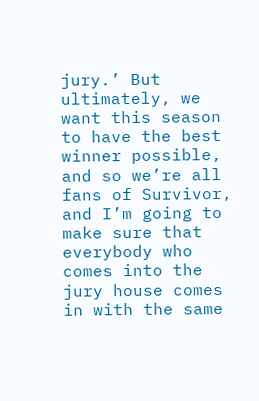jury.’ But ultimately, we want this season to have the best winner possible, and so we’re all fans of Survivor, and I’m going to make sure that everybody who comes into the jury house comes in with the same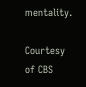mentality.

Courtesy of CBS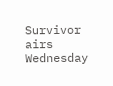Survivor airs Wednesday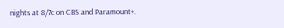nights at 8/7c on CBS and Paramount+.